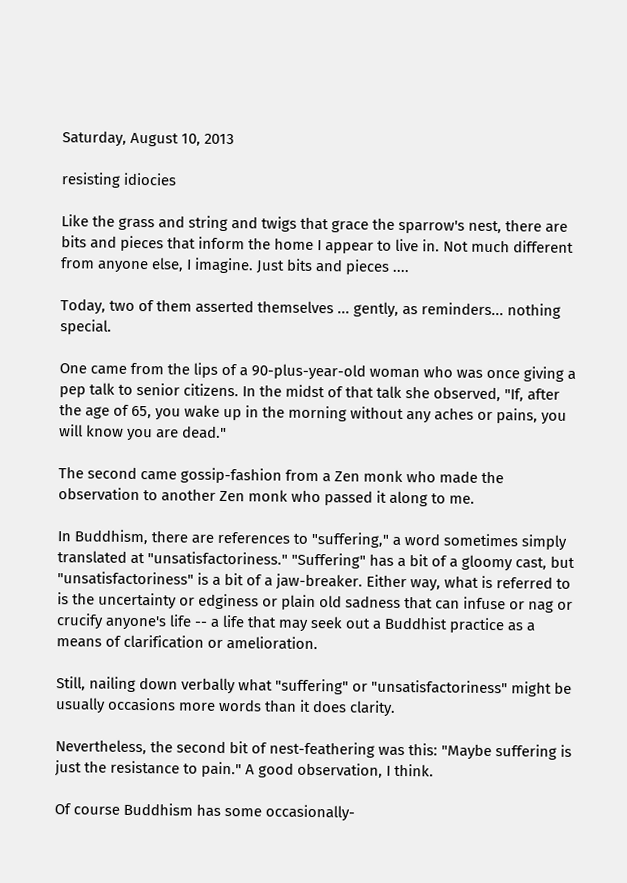Saturday, August 10, 2013

resisting idiocies

Like the grass and string and twigs that grace the sparrow's nest, there are bits and pieces that inform the home I appear to live in. Not much different from anyone else, I imagine. Just bits and pieces ....

Today, two of them asserted themselves ... gently, as reminders... nothing special.

One came from the lips of a 90-plus-year-old woman who was once giving a pep talk to senior citizens. In the midst of that talk she observed, "If, after the age of 65, you wake up in the morning without any aches or pains, you will know you are dead."

The second came gossip-fashion from a Zen monk who made the observation to another Zen monk who passed it along to me.

In Buddhism, there are references to "suffering," a word sometimes simply translated at "unsatisfactoriness." "Suffering" has a bit of a gloomy cast, but "unsatisfactoriness" is a bit of a jaw-breaker. Either way, what is referred to is the uncertainty or edginess or plain old sadness that can infuse or nag or crucify anyone's life -- a life that may seek out a Buddhist practice as a means of clarification or amelioration.

Still, nailing down verbally what "suffering" or "unsatisfactoriness" might be usually occasions more words than it does clarity.

Nevertheless, the second bit of nest-feathering was this: "Maybe suffering is just the resistance to pain." A good observation, I think.

Of course Buddhism has some occasionally-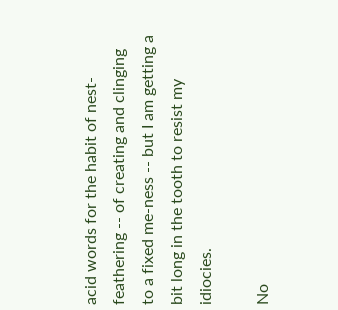acid words for the habit of nest-feathering -- of creating and clinging to a fixed me-ness -- but I am getting a bit long in the tooth to resist my idiocies.

No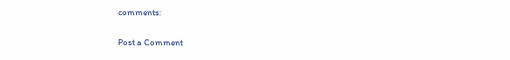comments:

Post a Comment